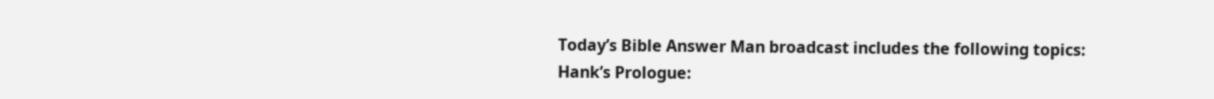Today’s Bible Answer Man broadcast includes the following topics:
Hank’s Prologue: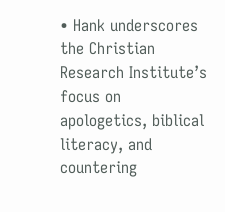• Hank underscores the Christian Research Institute’s focus on apologetics, biblical literacy, and countering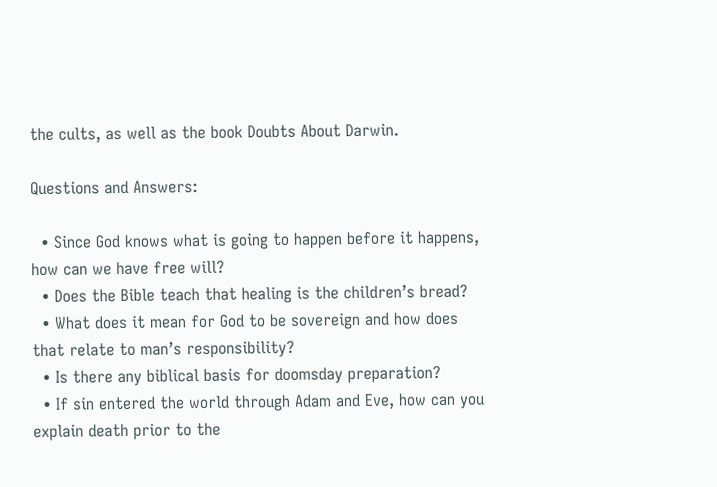the cults, as well as the book Doubts About Darwin.

Questions and Answers:

  • Since God knows what is going to happen before it happens, how can we have free will?
  • Does the Bible teach that healing is the children’s bread?
  • What does it mean for God to be sovereign and how does that relate to man’s responsibility?
  • Is there any biblical basis for doomsday preparation?
  • If sin entered the world through Adam and Eve, how can you explain death prior to the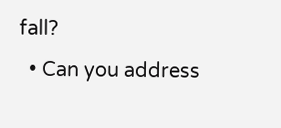fall?
  • Can you address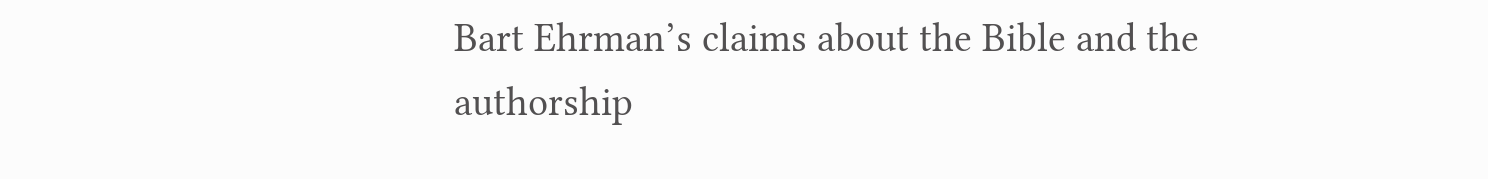Bart Ehrman’s claims about the Bible and the authorship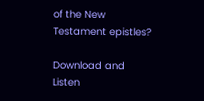of the New Testament epistles?

Download and Listen